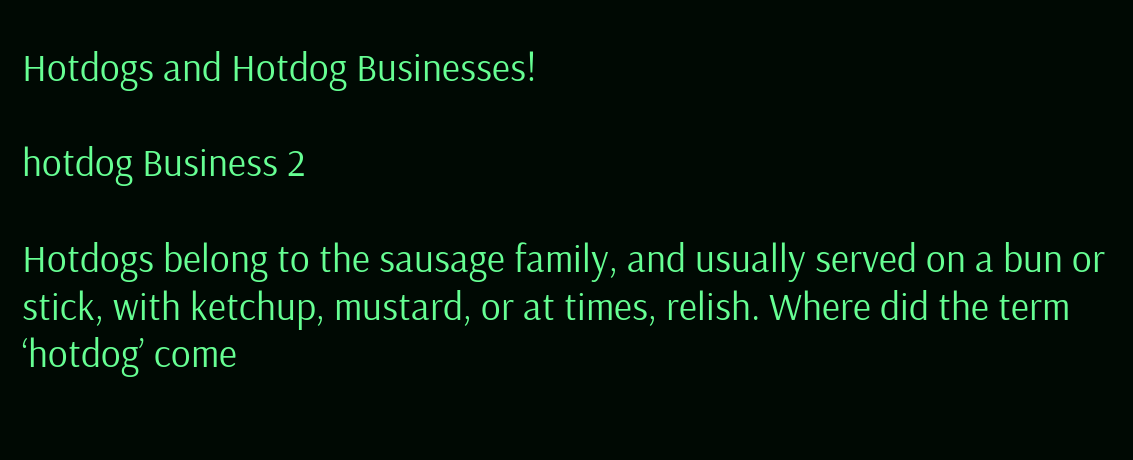Hotdogs and Hotdog Businesses!

hotdog Business 2

Hotdogs belong to the sausage family, and usually served on a bun or stick, with ketchup, mustard, or at times, relish. Where did the term ‘hotdog’ come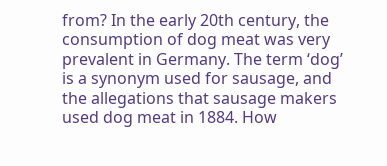from? In the early 20th century, the consumption of dog meat was very prevalent in Germany. The term ‘dog’ is a synonym used for sausage, and the allegations that sausage makers used dog meat in 1884. How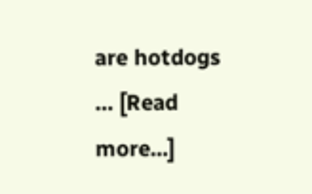are hotdogs … [Read more...]